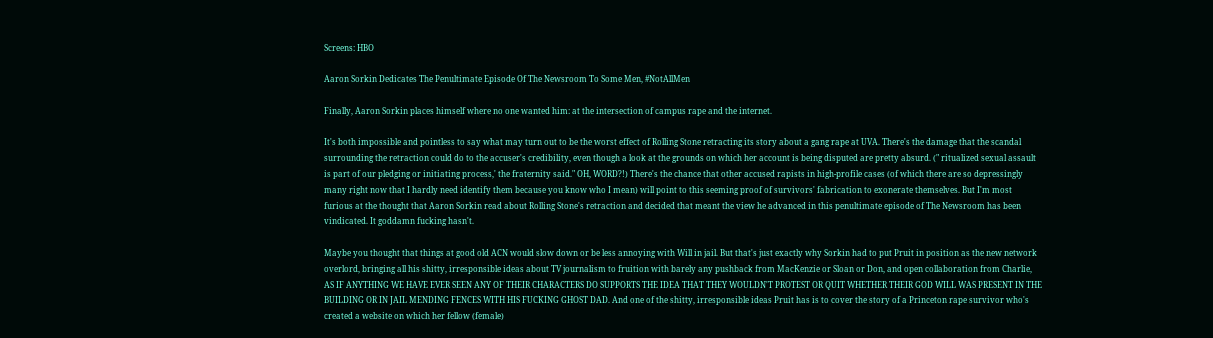Screens: HBO

Aaron Sorkin Dedicates The Penultimate Episode Of The Newsroom To Some Men, #NotAllMen

Finally, Aaron Sorkin places himself where no one wanted him: at the intersection of campus rape and the internet.

It's both impossible and pointless to say what may turn out to be the worst effect of Rolling Stone retracting its story about a gang rape at UVA. There's the damage that the scandal surrounding the retraction could do to the accuser's credibility, even though a look at the grounds on which her account is being disputed are pretty absurd. (" ritualized sexual assault is part of our pledging or initiating process,' the fraternity said." OH, WORD?!) There's the chance that other accused rapists in high-profile cases (of which there are so depressingly many right now that I hardly need identify them because you know who I mean) will point to this seeming proof of survivors' fabrication to exonerate themselves. But I'm most furious at the thought that Aaron Sorkin read about Rolling Stone's retraction and decided that meant the view he advanced in this penultimate episode of The Newsroom has been vindicated. It goddamn fucking hasn't.

Maybe you thought that things at good old ACN would slow down or be less annoying with Will in jail. But that's just exactly why Sorkin had to put Pruit in position as the new network overlord, bringing all his shitty, irresponsible ideas about TV journalism to fruition with barely any pushback from MacKenzie or Sloan or Don, and open collaboration from Charlie, AS IF ANYTHING WE HAVE EVER SEEN ANY OF THEIR CHARACTERS DO SUPPORTS THE IDEA THAT THEY WOULDN'T PROTEST OR QUIT WHETHER THEIR GOD WILL WAS PRESENT IN THE BUILDING OR IN JAIL MENDING FENCES WITH HIS FUCKING GHOST DAD. And one of the shitty, irresponsible ideas Pruit has is to cover the story of a Princeton rape survivor who's created a website on which her fellow (female)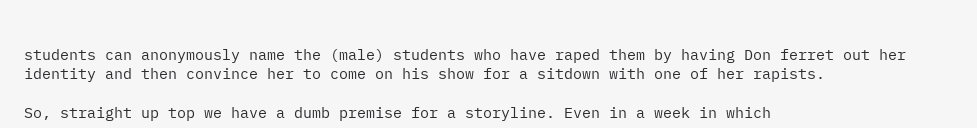students can anonymously name the (male) students who have raped them by having Don ferret out her identity and then convince her to come on his show for a sitdown with one of her rapists.

So, straight up top we have a dumb premise for a storyline. Even in a week in which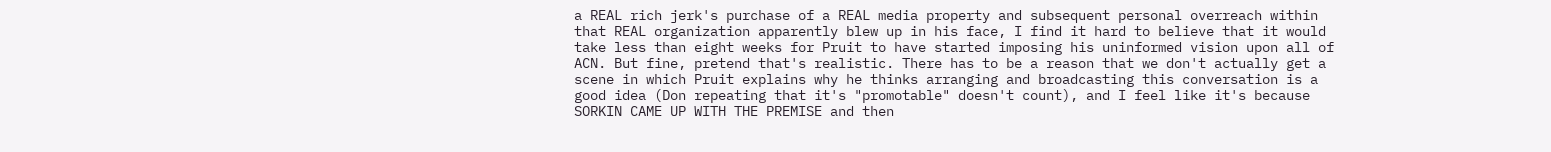a REAL rich jerk's purchase of a REAL media property and subsequent personal overreach within that REAL organization apparently blew up in his face, I find it hard to believe that it would take less than eight weeks for Pruit to have started imposing his uninformed vision upon all of ACN. But fine, pretend that's realistic. There has to be a reason that we don't actually get a scene in which Pruit explains why he thinks arranging and broadcasting this conversation is a good idea (Don repeating that it's "promotable" doesn't count), and I feel like it's because SORKIN CAME UP WITH THE PREMISE and then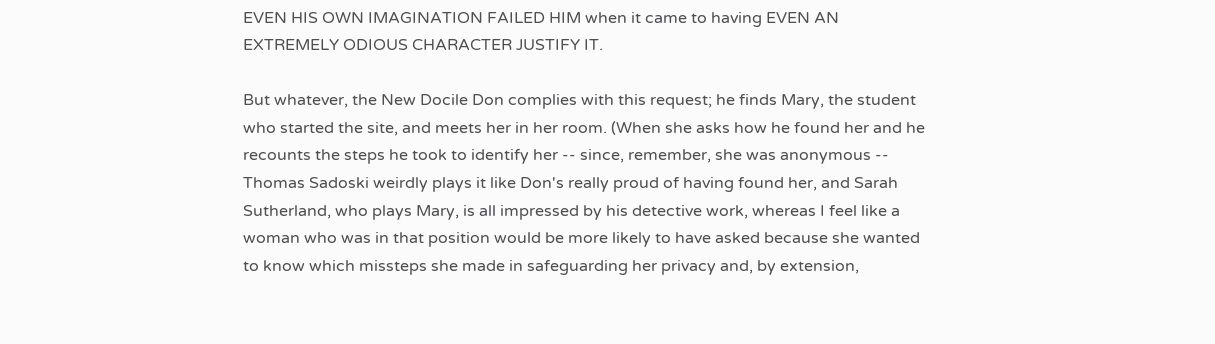EVEN HIS OWN IMAGINATION FAILED HIM when it came to having EVEN AN EXTREMELY ODIOUS CHARACTER JUSTIFY IT.

But whatever, the New Docile Don complies with this request; he finds Mary, the student who started the site, and meets her in her room. (When she asks how he found her and he recounts the steps he took to identify her -- since, remember, she was anonymous -- Thomas Sadoski weirdly plays it like Don's really proud of having found her, and Sarah Sutherland, who plays Mary, is all impressed by his detective work, whereas I feel like a woman who was in that position would be more likely to have asked because she wanted to know which missteps she made in safeguarding her privacy and, by extension,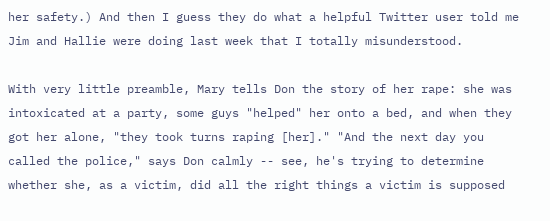her safety.) And then I guess they do what a helpful Twitter user told me Jim and Hallie were doing last week that I totally misunderstood.

With very little preamble, Mary tells Don the story of her rape: she was intoxicated at a party, some guys "helped" her onto a bed, and when they got her alone, "they took turns raping [her]." "And the next day you called the police," says Don calmly -- see, he's trying to determine whether she, as a victim, did all the right things a victim is supposed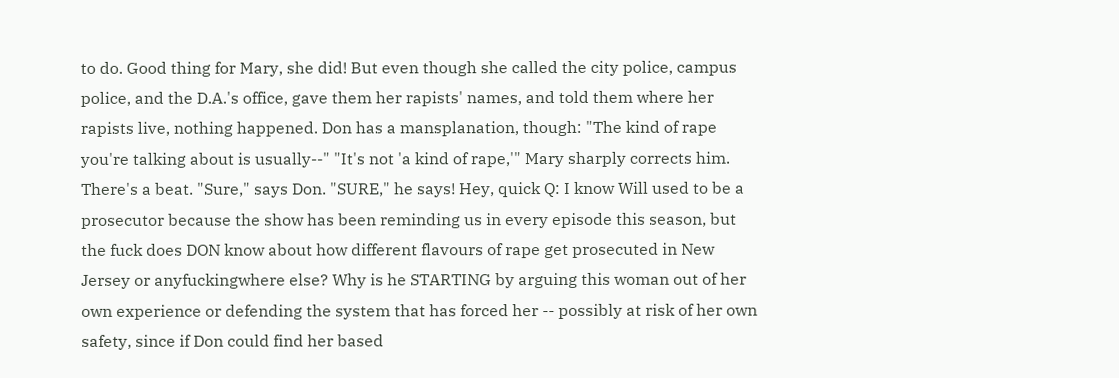to do. Good thing for Mary, she did! But even though she called the city police, campus police, and the D.A.'s office, gave them her rapists' names, and told them where her rapists live, nothing happened. Don has a mansplanation, though: "The kind of rape you're talking about is usually--" "It's not 'a kind of rape,'" Mary sharply corrects him. There's a beat. "Sure," says Don. "SURE," he says! Hey, quick Q: I know Will used to be a prosecutor because the show has been reminding us in every episode this season, but the fuck does DON know about how different flavours of rape get prosecuted in New Jersey or anyfuckingwhere else? Why is he STARTING by arguing this woman out of her own experience or defending the system that has forced her -- possibly at risk of her own safety, since if Don could find her based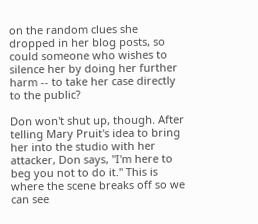on the random clues she dropped in her blog posts, so could someone who wishes to silence her by doing her further harm -- to take her case directly to the public?

Don won't shut up, though. After telling Mary Pruit's idea to bring her into the studio with her attacker, Don says, "I'm here to beg you not to do it." This is where the scene breaks off so we can see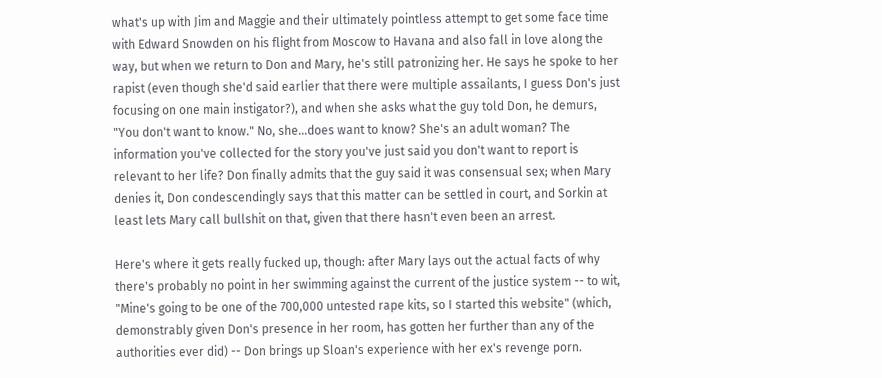what's up with Jim and Maggie and their ultimately pointless attempt to get some face time with Edward Snowden on his flight from Moscow to Havana and also fall in love along the way, but when we return to Don and Mary, he's still patronizing her. He says he spoke to her rapist (even though she'd said earlier that there were multiple assailants, I guess Don's just focusing on one main instigator?), and when she asks what the guy told Don, he demurs, "You don't want to know." No, she...does want to know? She's an adult woman? The information you've collected for the story you've just said you don't want to report is relevant to her life? Don finally admits that the guy said it was consensual sex; when Mary denies it, Don condescendingly says that this matter can be settled in court, and Sorkin at least lets Mary call bullshit on that, given that there hasn't even been an arrest.

Here's where it gets really fucked up, though: after Mary lays out the actual facts of why there's probably no point in her swimming against the current of the justice system -- to wit, "Mine's going to be one of the 700,000 untested rape kits, so I started this website" (which, demonstrably given Don's presence in her room, has gotten her further than any of the authorities ever did) -- Don brings up Sloan's experience with her ex's revenge porn.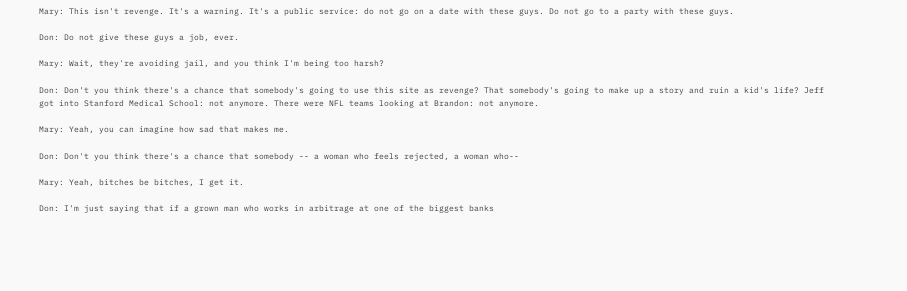Mary: This isn't revenge. It's a warning. It's a public service: do not go on a date with these guys. Do not go to a party with these guys.

Don: Do not give these guys a job, ever.

Mary: Wait, they're avoiding jail, and you think I'm being too harsh?

Don: Don't you think there's a chance that somebody's going to use this site as revenge? That somebody's going to make up a story and ruin a kid's life? Jeff got into Stanford Medical School: not anymore. There were NFL teams looking at Brandon: not anymore.

Mary: Yeah, you can imagine how sad that makes me.

Don: Don't you think there's a chance that somebody -- a woman who feels rejected, a woman who--

Mary: Yeah, bitches be bitches, I get it.

Don: I'm just saying that if a grown man who works in arbitrage at one of the biggest banks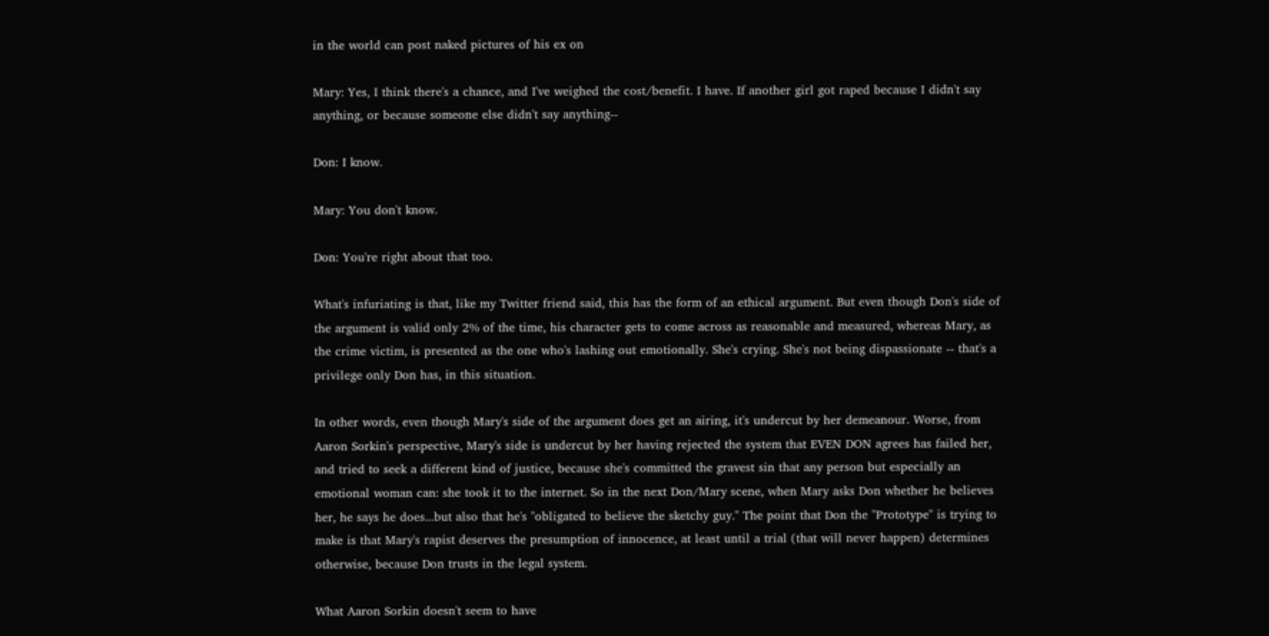in the world can post naked pictures of his ex on

Mary: Yes, I think there's a chance, and I've weighed the cost/benefit. I have. If another girl got raped because I didn't say anything, or because someone else didn't say anything--

Don: I know.

Mary: You don't know.

Don: You're right about that too.

What's infuriating is that, like my Twitter friend said, this has the form of an ethical argument. But even though Don's side of the argument is valid only 2% of the time, his character gets to come across as reasonable and measured, whereas Mary, as the crime victim, is presented as the one who's lashing out emotionally. She's crying. She's not being dispassionate -- that's a privilege only Don has, in this situation.

In other words, even though Mary's side of the argument does get an airing, it's undercut by her demeanour. Worse, from Aaron Sorkin's perspective, Mary's side is undercut by her having rejected the system that EVEN DON agrees has failed her, and tried to seek a different kind of justice, because she's committed the gravest sin that any person but especially an emotional woman can: she took it to the internet. So in the next Don/Mary scene, when Mary asks Don whether he believes her, he says he does...but also that he's "obligated to believe the sketchy guy." The point that Don the "Prototype" is trying to make is that Mary's rapist deserves the presumption of innocence, at least until a trial (that will never happen) determines otherwise, because Don trusts in the legal system.

What Aaron Sorkin doesn't seem to have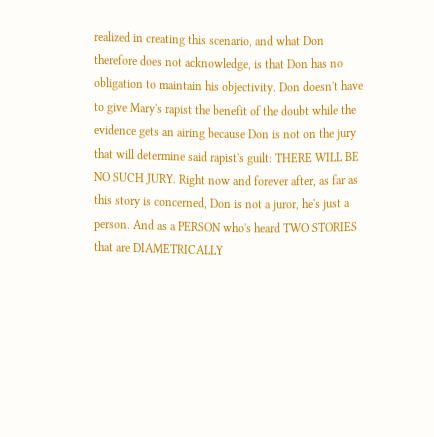realized in creating this scenario, and what Don therefore does not acknowledge, is that Don has no obligation to maintain his objectivity. Don doesn't have to give Mary's rapist the benefit of the doubt while the evidence gets an airing because Don is not on the jury that will determine said rapist's guilt: THERE WILL BE NO SUCH JURY. Right now and forever after, as far as this story is concerned, Don is not a juror, he's just a person. And as a PERSON who's heard TWO STORIES that are DIAMETRICALLY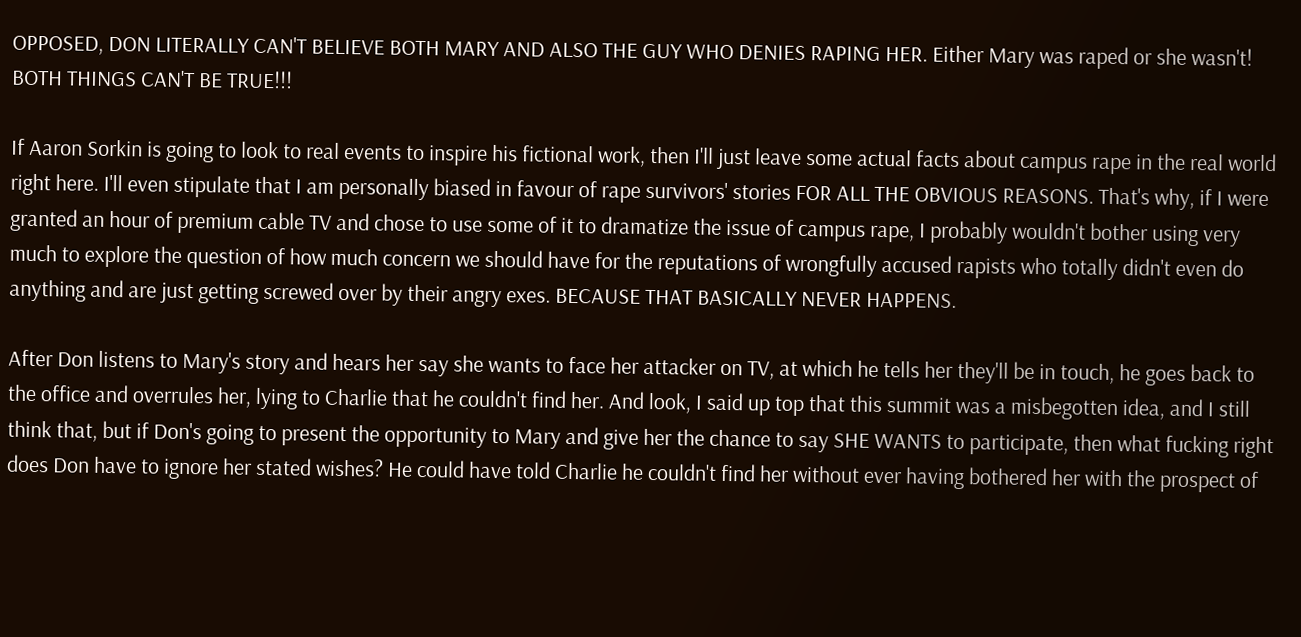OPPOSED, DON LITERALLY CAN'T BELIEVE BOTH MARY AND ALSO THE GUY WHO DENIES RAPING HER. Either Mary was raped or she wasn't! BOTH THINGS CAN'T BE TRUE!!!

If Aaron Sorkin is going to look to real events to inspire his fictional work, then I'll just leave some actual facts about campus rape in the real world right here. I'll even stipulate that I am personally biased in favour of rape survivors' stories FOR ALL THE OBVIOUS REASONS. That's why, if I were granted an hour of premium cable TV and chose to use some of it to dramatize the issue of campus rape, I probably wouldn't bother using very much to explore the question of how much concern we should have for the reputations of wrongfully accused rapists who totally didn't even do anything and are just getting screwed over by their angry exes. BECAUSE THAT BASICALLY NEVER HAPPENS.

After Don listens to Mary's story and hears her say she wants to face her attacker on TV, at which he tells her they'll be in touch, he goes back to the office and overrules her, lying to Charlie that he couldn't find her. And look, I said up top that this summit was a misbegotten idea, and I still think that, but if Don's going to present the opportunity to Mary and give her the chance to say SHE WANTS to participate, then what fucking right does Don have to ignore her stated wishes? He could have told Charlie he couldn't find her without ever having bothered her with the prospect of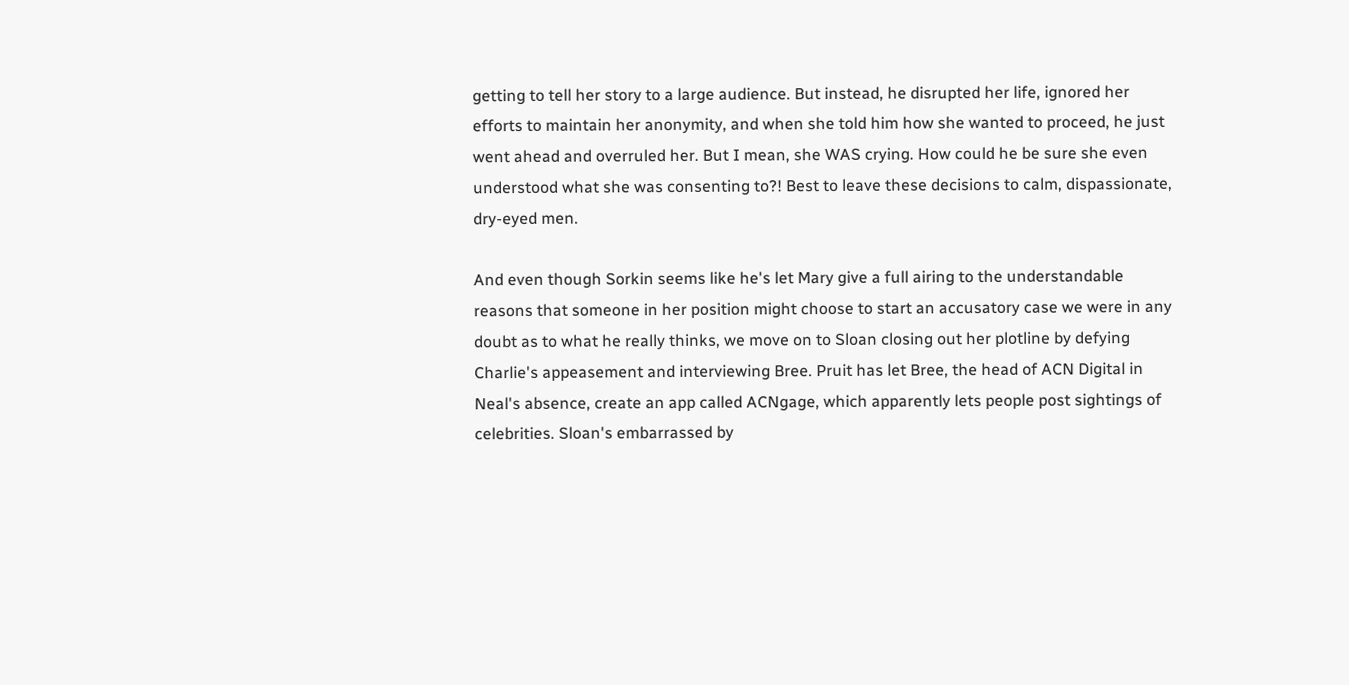getting to tell her story to a large audience. But instead, he disrupted her life, ignored her efforts to maintain her anonymity, and when she told him how she wanted to proceed, he just went ahead and overruled her. But I mean, she WAS crying. How could he be sure she even understood what she was consenting to?! Best to leave these decisions to calm, dispassionate, dry-eyed men.

And even though Sorkin seems like he's let Mary give a full airing to the understandable reasons that someone in her position might choose to start an accusatory case we were in any doubt as to what he really thinks, we move on to Sloan closing out her plotline by defying Charlie's appeasement and interviewing Bree. Pruit has let Bree, the head of ACN Digital in Neal's absence, create an app called ACNgage, which apparently lets people post sightings of celebrities. Sloan's embarrassed by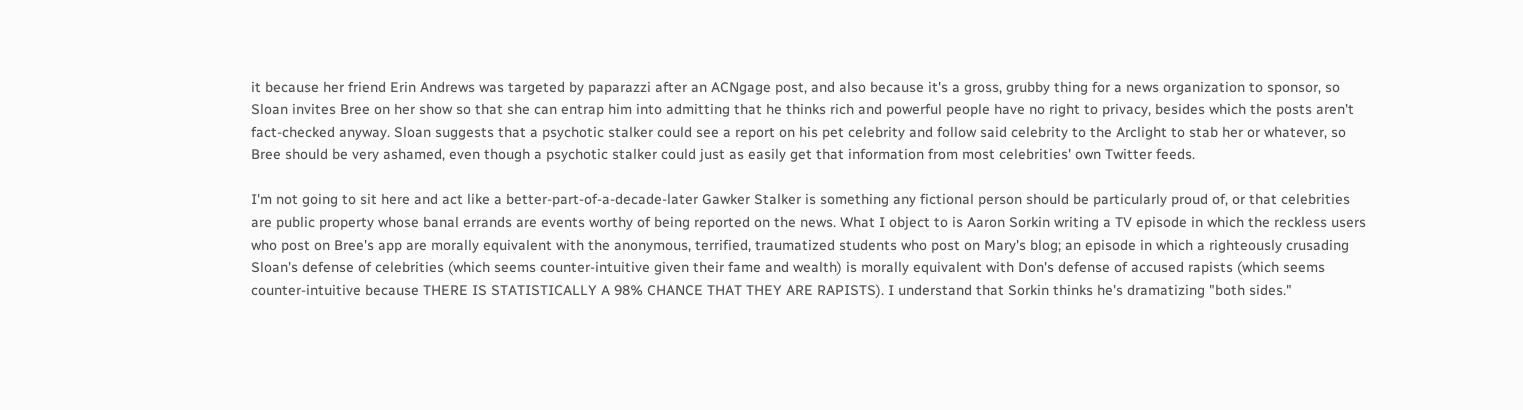it because her friend Erin Andrews was targeted by paparazzi after an ACNgage post, and also because it's a gross, grubby thing for a news organization to sponsor, so Sloan invites Bree on her show so that she can entrap him into admitting that he thinks rich and powerful people have no right to privacy, besides which the posts aren't fact-checked anyway. Sloan suggests that a psychotic stalker could see a report on his pet celebrity and follow said celebrity to the Arclight to stab her or whatever, so Bree should be very ashamed, even though a psychotic stalker could just as easily get that information from most celebrities' own Twitter feeds.

I'm not going to sit here and act like a better-part-of-a-decade-later Gawker Stalker is something any fictional person should be particularly proud of, or that celebrities are public property whose banal errands are events worthy of being reported on the news. What I object to is Aaron Sorkin writing a TV episode in which the reckless users who post on Bree's app are morally equivalent with the anonymous, terrified, traumatized students who post on Mary's blog; an episode in which a righteously crusading Sloan's defense of celebrities (which seems counter-intuitive given their fame and wealth) is morally equivalent with Don's defense of accused rapists (which seems counter-intuitive because THERE IS STATISTICALLY A 98% CHANCE THAT THEY ARE RAPISTS). I understand that Sorkin thinks he's dramatizing "both sides."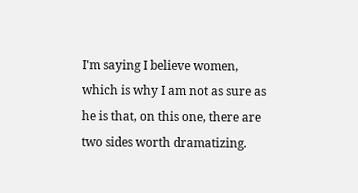I'm saying I believe women, which is why I am not as sure as he is that, on this one, there are two sides worth dramatizing.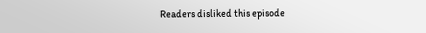Readers disliked this episode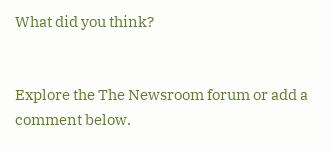What did you think?


Explore the The Newsroom forum or add a comment below.